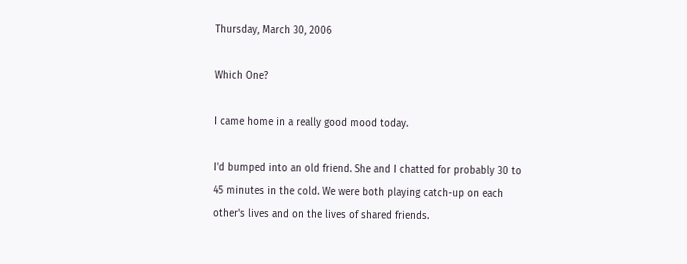Thursday, March 30, 2006

Which One?

I came home in a really good mood today.

I'd bumped into an old friend. She and I chatted for probably 30 to 45 minutes in the cold. We were both playing catch-up on each other's lives and on the lives of shared friends.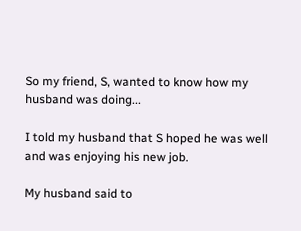So my friend, S, wanted to know how my husband was doing...

I told my husband that S hoped he was well and was enjoying his new job.

My husband said to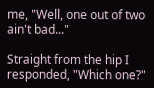me, "Well, one out of two ain't bad..."

Straight from the hip I responded, "Which one?"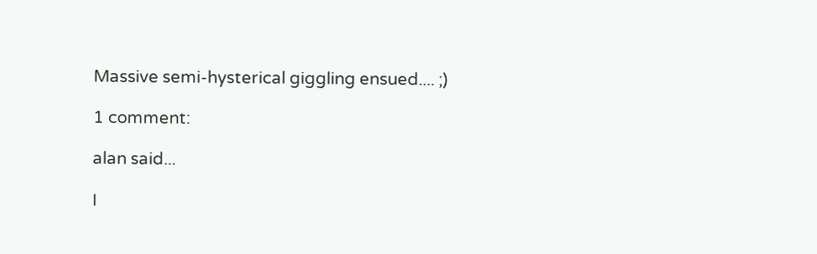Massive semi-hysterical giggling ensued.... ;)

1 comment:

alan said...

I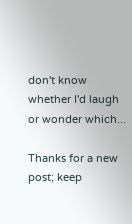don't know whether I'd laugh or wonder which...

Thanks for a new post; keep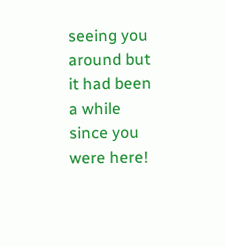seeing you around but it had been a while since you were here!